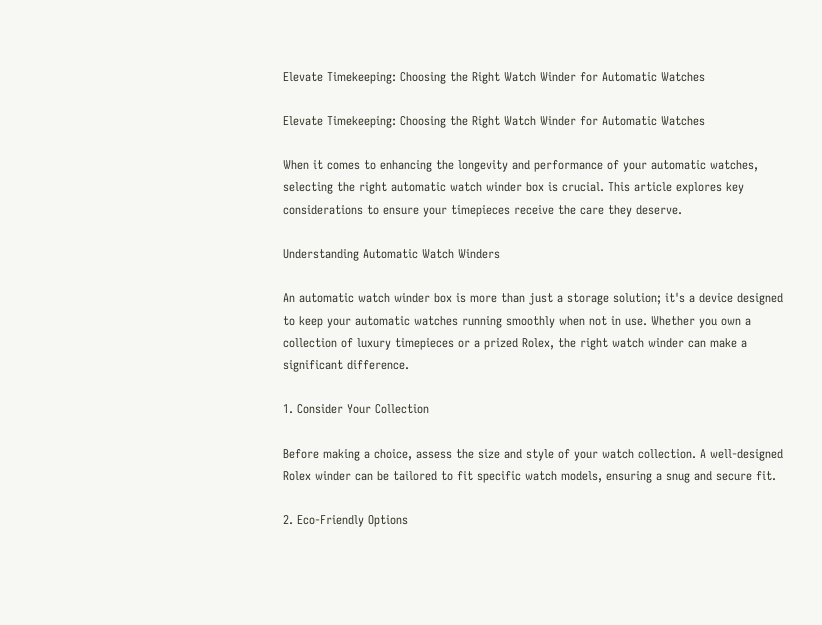Elevate Timekeeping: Choosing the Right Watch Winder for Automatic Watches

Elevate Timekeeping: Choosing the Right Watch Winder for Automatic Watches

When it comes to enhancing the longevity and performance of your automatic watches, selecting the right automatic watch winder box is crucial. This article explores key considerations to ensure your timepieces receive the care they deserve.

Understanding Automatic Watch Winders

An automatic watch winder box is more than just a storage solution; it's a device designed to keep your automatic watches running smoothly when not in use. Whether you own a collection of luxury timepieces or a prized Rolex, the right watch winder can make a significant difference.

1. Consider Your Collection

Before making a choice, assess the size and style of your watch collection. A well-designed Rolex winder can be tailored to fit specific watch models, ensuring a snug and secure fit.

2. Eco-Friendly Options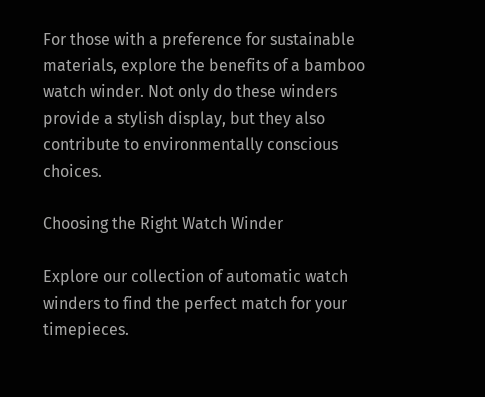For those with a preference for sustainable materials, explore the benefits of a bamboo watch winder. Not only do these winders provide a stylish display, but they also contribute to environmentally conscious choices.

Choosing the Right Watch Winder

Explore our collection of automatic watch winders to find the perfect match for your timepieces.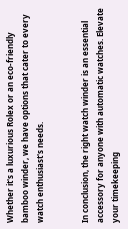Whether it's a luxurious Rolex or an eco-friendly bamboo winder, we have options that cater to every watch enthusiast's needs.


In conclusion, the right watch winder is an essential accessory for anyone with automatic watches. Elevate your timekeeping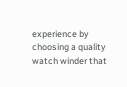experience by choosing a quality watch winder that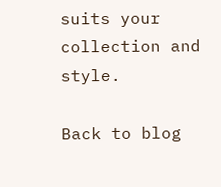suits your collection and style.

Back to blog